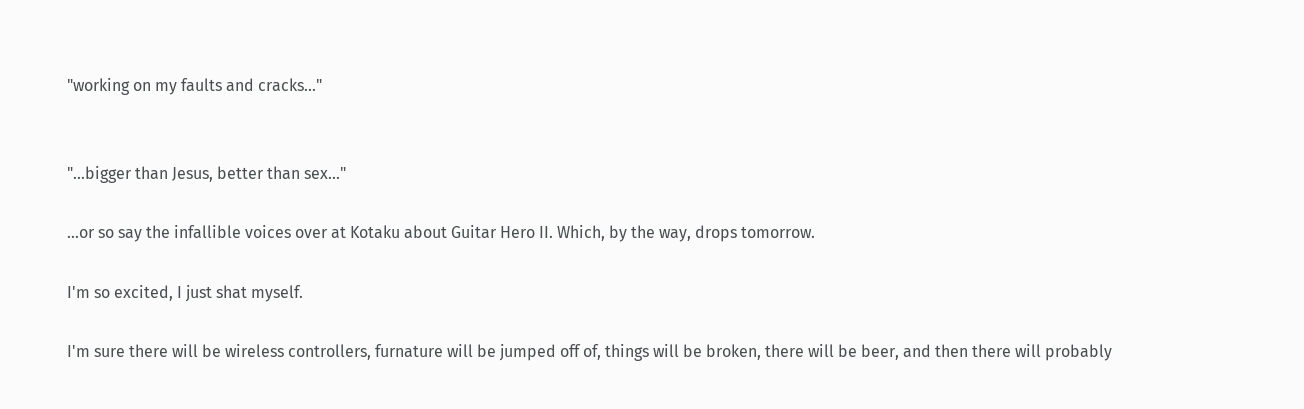"working on my faults and cracks..."


"...bigger than Jesus, better than sex..."

...or so say the infallible voices over at Kotaku about Guitar Hero II. Which, by the way, drops tomorrow.

I'm so excited, I just shat myself.

I'm sure there will be wireless controllers, furnature will be jumped off of, things will be broken, there will be beer, and then there will probably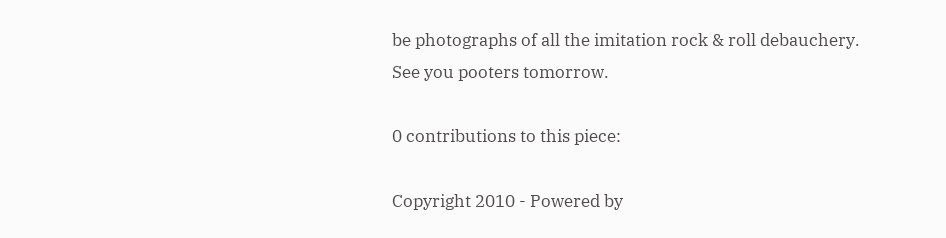be photographs of all the imitation rock & roll debauchery.
See you pooters tomorrow.

0 contributions to this piece:

Copyright 2010 - Powered by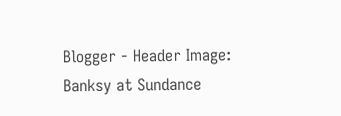Blogger - Header Image: Banksy at Sundance